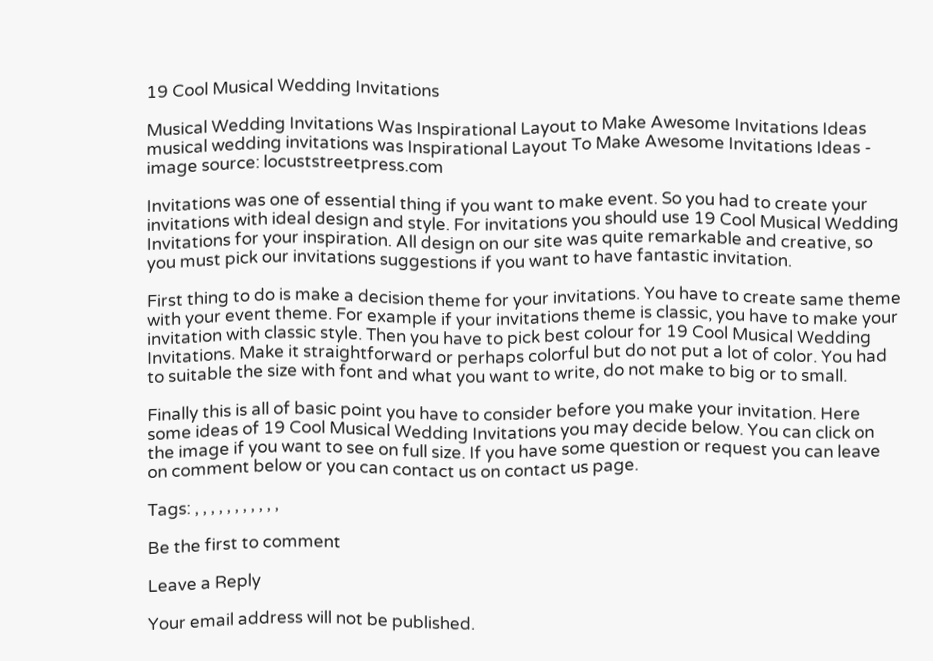19 Cool Musical Wedding Invitations

Musical Wedding Invitations Was Inspirational Layout to Make Awesome Invitations Ideas
musical wedding invitations was Inspirational Layout To Make Awesome Invitations Ideas - image source: locuststreetpress.com

Invitations was one of essential thing if you want to make event. So you had to create your invitations with ideal design and style. For invitations you should use 19 Cool Musical Wedding Invitations for your inspiration. All design on our site was quite remarkable and creative, so you must pick our invitations suggestions if you want to have fantastic invitation.

First thing to do is make a decision theme for your invitations. You have to create same theme with your event theme. For example if your invitations theme is classic, you have to make your invitation with classic style. Then you have to pick best colour for 19 Cool Musical Wedding Invitations. Make it straightforward or perhaps colorful but do not put a lot of color. You had to suitable the size with font and what you want to write, do not make to big or to small.

Finally this is all of basic point you have to consider before you make your invitation. Here some ideas of 19 Cool Musical Wedding Invitations you may decide below. You can click on the image if you want to see on full size. If you have some question or request you can leave on comment below or you can contact us on contact us page.

Tags: , , , , , , , , , , ,

Be the first to comment

Leave a Reply

Your email address will not be published.